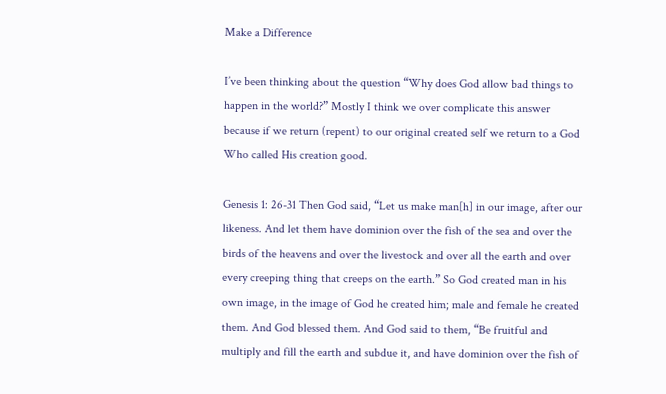Make a Difference

I’ve been thinking about the question “Why does God allow bad things to happen in the world?” Mostly I think we over complicate this answer because if we return (repent) to our original created self we return to a God Who called His creation good.

Genesis 1: 26-31 Then God said, “Let us make man[h] in our image, after our likeness. And let them have dominion over the fish of the sea and over the birds of the heavens and over the livestock and over all the earth and over every creeping thing that creeps on the earth.” So God created man in his own image, in the image of God he created him; male and female he created them. And God blessed them. And God said to them, “Be fruitful and multiply and fill the earth and subdue it, and have dominion over the fish of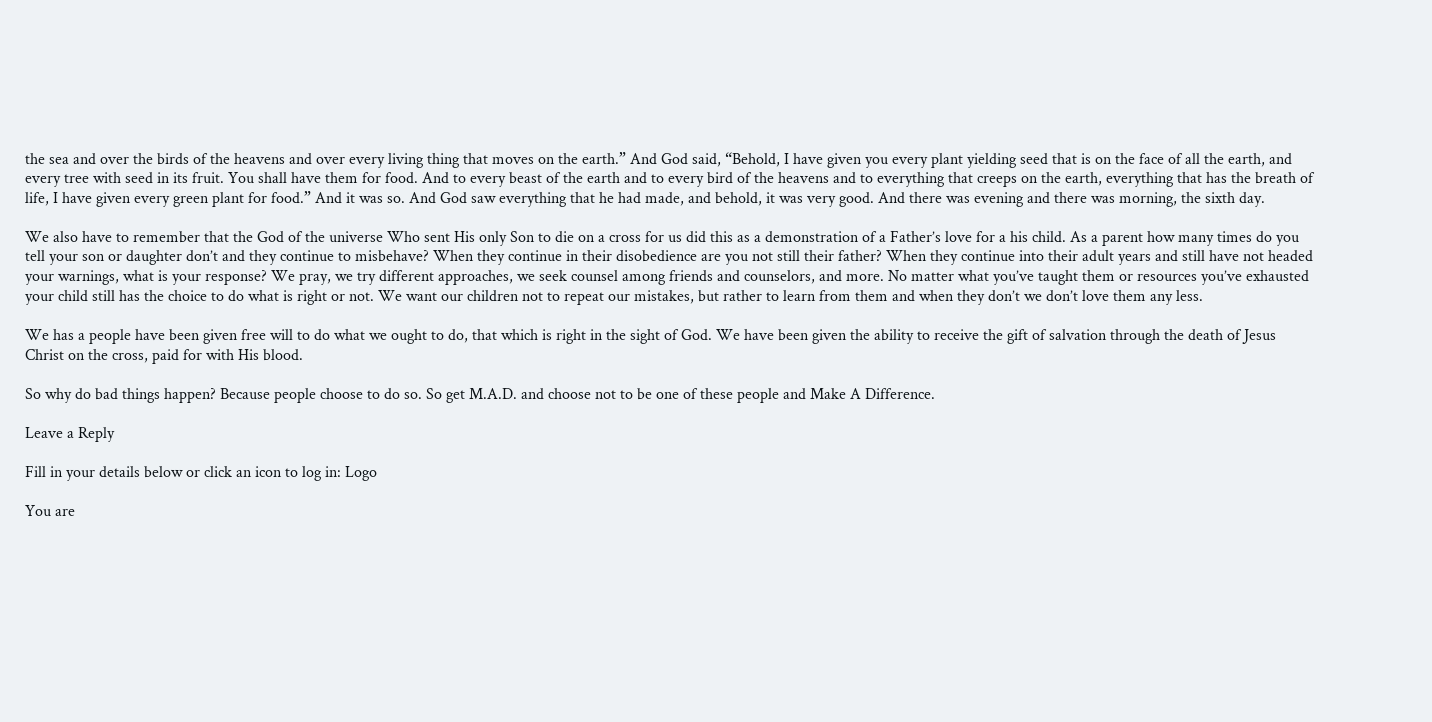the sea and over the birds of the heavens and over every living thing that moves on the earth.” And God said, “Behold, I have given you every plant yielding seed that is on the face of all the earth, and every tree with seed in its fruit. You shall have them for food. And to every beast of the earth and to every bird of the heavens and to everything that creeps on the earth, everything that has the breath of life, I have given every green plant for food.” And it was so. And God saw everything that he had made, and behold, it was very good. And there was evening and there was morning, the sixth day.

We also have to remember that the God of the universe Who sent His only Son to die on a cross for us did this as a demonstration of a Father’s love for a his child. As a parent how many times do you tell your son or daughter don’t and they continue to misbehave? When they continue in their disobedience are you not still their father? When they continue into their adult years and still have not headed your warnings, what is your response? We pray, we try different approaches, we seek counsel among friends and counselors, and more. No matter what you’ve taught them or resources you’ve exhausted your child still has the choice to do what is right or not. We want our children not to repeat our mistakes, but rather to learn from them and when they don’t we don’t love them any less.

We has a people have been given free will to do what we ought to do, that which is right in the sight of God. We have been given the ability to receive the gift of salvation through the death of Jesus Christ on the cross, paid for with His blood.

So why do bad things happen? Because people choose to do so. So get M.A.D. and choose not to be one of these people and Make A Difference.

Leave a Reply

Fill in your details below or click an icon to log in: Logo

You are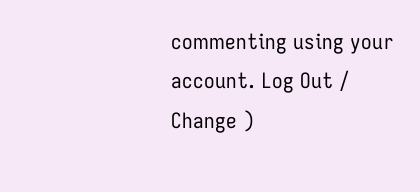commenting using your account. Log Out /  Change )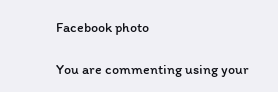Facebook photo

You are commenting using your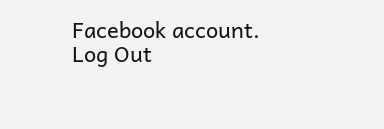Facebook account. Log Out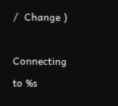/  Change )

Connecting to %s